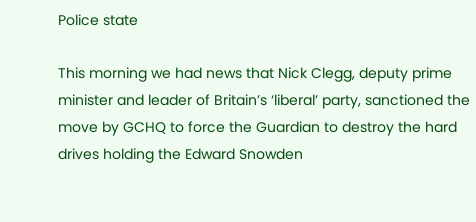Police state

This morning we had news that Nick Clegg, deputy prime minister and leader of Britain’s ‘liberal’ party, sanctioned the move by GCHQ to force the Guardian to destroy the hard drives holding the Edward Snowden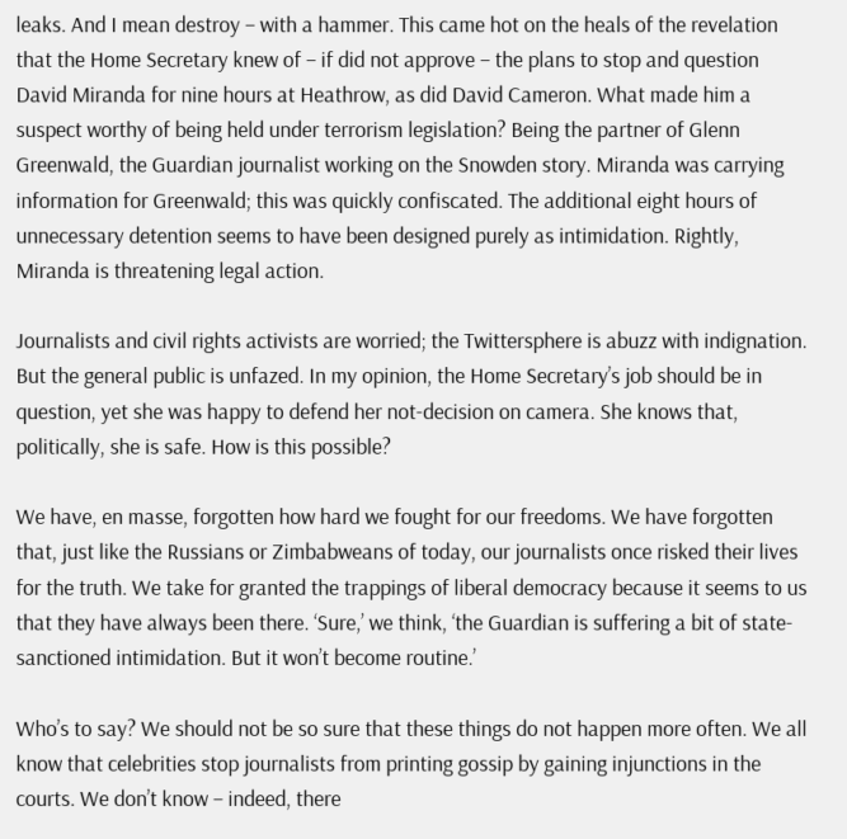leaks. And I mean destroy – with a hammer. This came hot on the heals of the revelation that the Home Secretary knew of – if did not approve – the plans to stop and question David Miranda for nine hours at Heathrow, as did David Cameron. What made him a suspect worthy of being held under terrorism legislation? Being the partner of Glenn Greenwald, the Guardian journalist working on the Snowden story. Miranda was carrying information for Greenwald; this was quickly confiscated. The additional eight hours of unnecessary detention seems to have been designed purely as intimidation. Rightly, Miranda is threatening legal action.

Journalists and civil rights activists are worried; the Twittersphere is abuzz with indignation. But the general public is unfazed. In my opinion, the Home Secretary’s job should be in question, yet she was happy to defend her not-decision on camera. She knows that, politically, she is safe. How is this possible?

We have, en masse, forgotten how hard we fought for our freedoms. We have forgotten that, just like the Russians or Zimbabweans of today, our journalists once risked their lives for the truth. We take for granted the trappings of liberal democracy because it seems to us that they have always been there. ‘Sure,’ we think, ‘the Guardian is suffering a bit of state-sanctioned intimidation. But it won’t become routine.’

Who’s to say? We should not be so sure that these things do not happen more often. We all know that celebrities stop journalists from printing gossip by gaining injunctions in the courts. We don’t know – indeed, there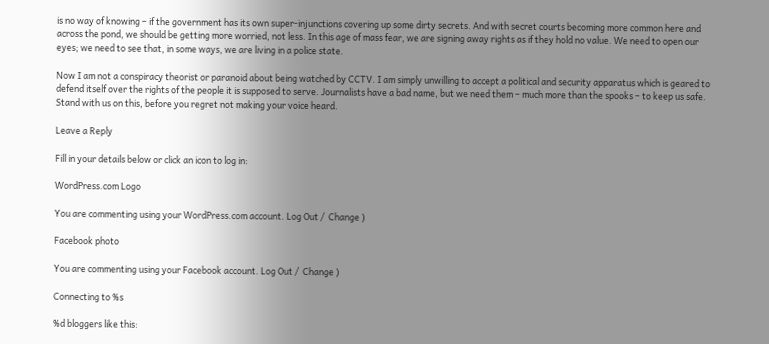is no way of knowing – if the government has its own super-injunctions covering up some dirty secrets. And with secret courts becoming more common here and across the pond, we should be getting more worried, not less. In this age of mass fear, we are signing away rights as if they hold no value. We need to open our eyes; we need to see that, in some ways, we are living in a police state.

Now I am not a conspiracy theorist or paranoid about being watched by CCTV. I am simply unwilling to accept a political and security apparatus which is geared to defend itself over the rights of the people it is supposed to serve. Journalists have a bad name, but we need them – much more than the spooks – to keep us safe. Stand with us on this, before you regret not making your voice heard.

Leave a Reply

Fill in your details below or click an icon to log in:

WordPress.com Logo

You are commenting using your WordPress.com account. Log Out /  Change )

Facebook photo

You are commenting using your Facebook account. Log Out /  Change )

Connecting to %s

%d bloggers like this: